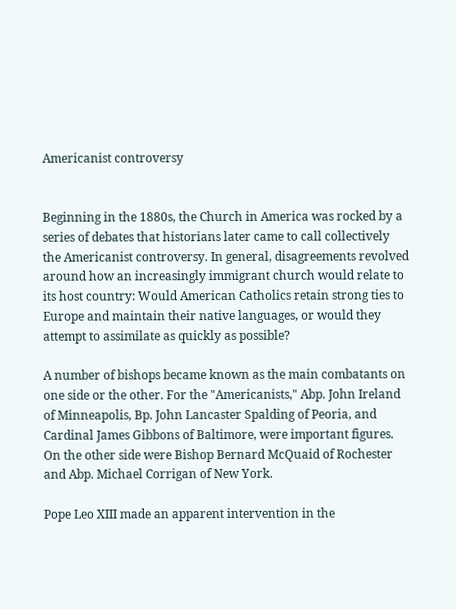Americanist controversy


Beginning in the 1880s, the Church in America was rocked by a series of debates that historians later came to call collectively the Americanist controversy. In general, disagreements revolved around how an increasingly immigrant church would relate to its host country: Would American Catholics retain strong ties to Europe and maintain their native languages, or would they attempt to assimilate as quickly as possible?

A number of bishops became known as the main combatants on one side or the other. For the "Americanists," Abp. John Ireland of Minneapolis, Bp. John Lancaster Spalding of Peoria, and Cardinal James Gibbons of Baltimore, were important figures. On the other side were Bishop Bernard McQuaid of Rochester and Abp. Michael Corrigan of New York.

Pope Leo XIII made an apparent intervention in the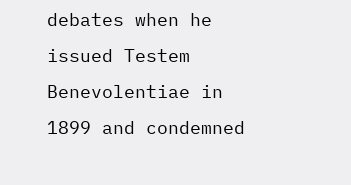debates when he issued Testem Benevolentiae in 1899 and condemned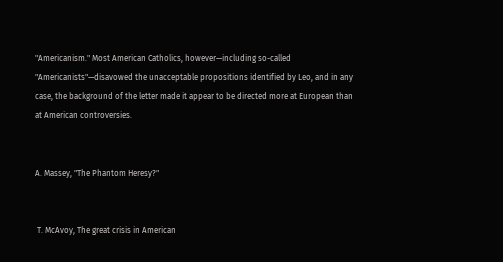"Americanism." Most American Catholics, however—including so-called "Americanists"—disavowed the unacceptable propositions identified by Leo, and in any case, the background of the letter made it appear to be directed more at European than at American controversies.


A. Massey, "The Phantom Heresy?"


 T. McAvoy, The great crisis in American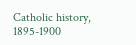Catholic history, 1895-1900